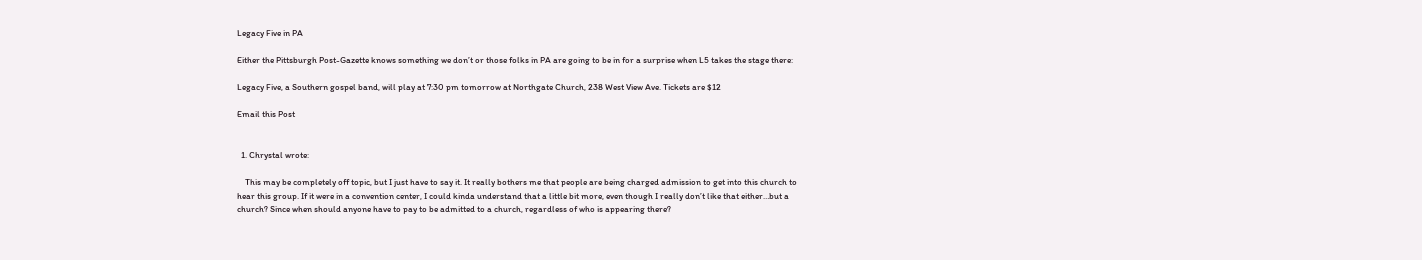Legacy Five in PA

Either the Pittsburgh Post-Gazette knows something we don’t or those folks in PA are going to be in for a surprise when L5 takes the stage there:

Legacy Five, a Southern gospel band, will play at 7:30 pm tomorrow at Northgate Church, 238 West View Ave. Tickets are $12

Email this Post


  1. Chrystal wrote:

    This may be completely off topic, but I just have to say it. It really bothers me that people are being charged admission to get into this church to hear this group. If it were in a convention center, I could kinda understand that a little bit more, even though I really don’t like that either…but a church? Since when should anyone have to pay to be admitted to a church, regardless of who is appearing there?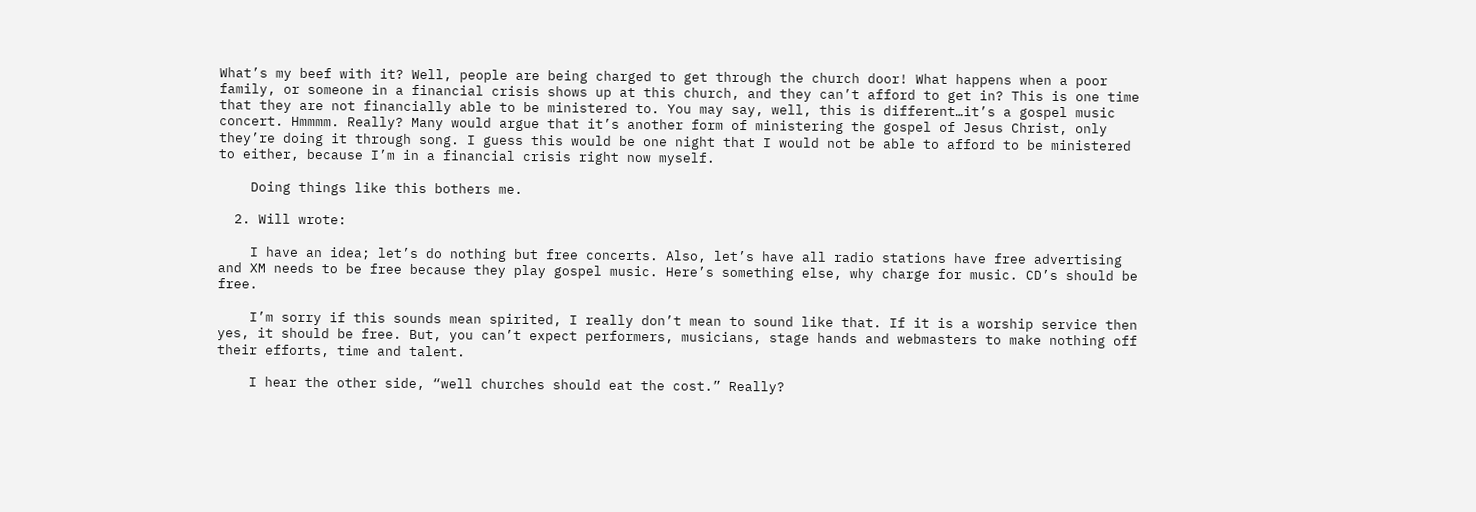What’s my beef with it? Well, people are being charged to get through the church door! What happens when a poor family, or someone in a financial crisis shows up at this church, and they can’t afford to get in? This is one time that they are not financially able to be ministered to. You may say, well, this is different…it’s a gospel music concert. Hmmmm. Really? Many would argue that it’s another form of ministering the gospel of Jesus Christ, only they’re doing it through song. I guess this would be one night that I would not be able to afford to be ministered to either, because I’m in a financial crisis right now myself.

    Doing things like this bothers me.

  2. Will wrote:

    I have an idea; let’s do nothing but free concerts. Also, let’s have all radio stations have free advertising and XM needs to be free because they play gospel music. Here’s something else, why charge for music. CD’s should be free.

    I’m sorry if this sounds mean spirited, I really don’t mean to sound like that. If it is a worship service then yes, it should be free. But, you can’t expect performers, musicians, stage hands and webmasters to make nothing off their efforts, time and talent.

    I hear the other side, “well churches should eat the cost.” Really?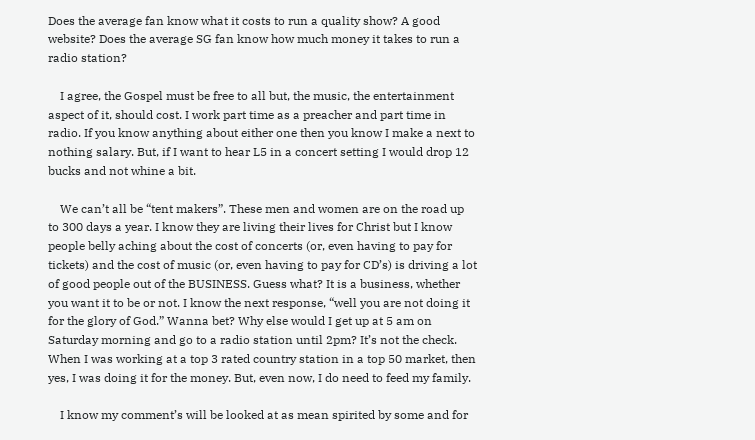Does the average fan know what it costs to run a quality show? A good website? Does the average SG fan know how much money it takes to run a radio station?

    I agree, the Gospel must be free to all but, the music, the entertainment aspect of it, should cost. I work part time as a preacher and part time in radio. If you know anything about either one then you know I make a next to nothing salary. But, if I want to hear L5 in a concert setting I would drop 12 bucks and not whine a bit.

    We can’t all be “tent makers”. These men and women are on the road up to 300 days a year. I know they are living their lives for Christ but I know people belly aching about the cost of concerts (or, even having to pay for tickets) and the cost of music (or, even having to pay for CD’s) is driving a lot of good people out of the BUSINESS. Guess what? It is a business, whether you want it to be or not. I know the next response, “well you are not doing it for the glory of God.” Wanna bet? Why else would I get up at 5 am on Saturday morning and go to a radio station until 2pm? It’s not the check. When I was working at a top 3 rated country station in a top 50 market, then yes, I was doing it for the money. But, even now, I do need to feed my family.

    I know my comment’s will be looked at as mean spirited by some and for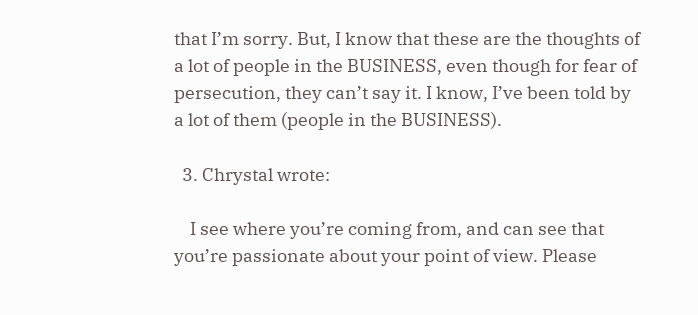that I’m sorry. But, I know that these are the thoughts of a lot of people in the BUSINESS, even though for fear of persecution, they can’t say it. I know, I’ve been told by a lot of them (people in the BUSINESS).

  3. Chrystal wrote:

    I see where you’re coming from, and can see that you’re passionate about your point of view. Please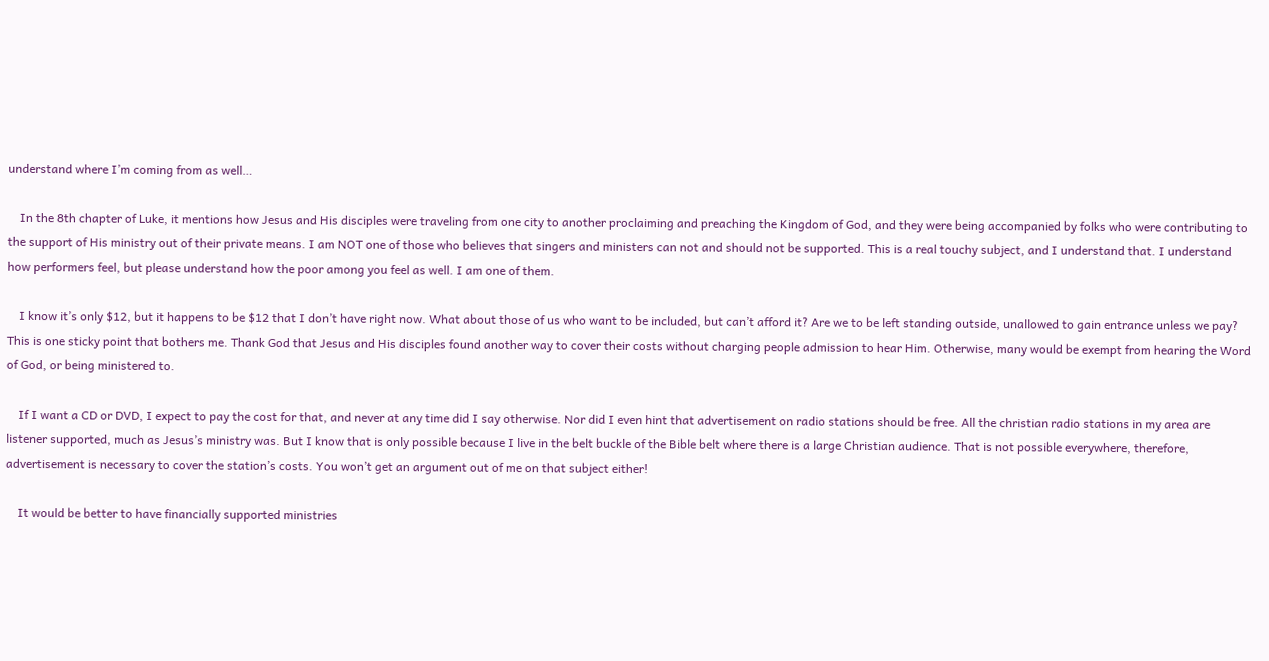understand where I’m coming from as well…

    In the 8th chapter of Luke, it mentions how Jesus and His disciples were traveling from one city to another proclaiming and preaching the Kingdom of God, and they were being accompanied by folks who were contributing to the support of His ministry out of their private means. I am NOT one of those who believes that singers and ministers can not and should not be supported. This is a real touchy subject, and I understand that. I understand how performers feel, but please understand how the poor among you feel as well. I am one of them.

    I know it’s only $12, but it happens to be $12 that I don’t have right now. What about those of us who want to be included, but can’t afford it? Are we to be left standing outside, unallowed to gain entrance unless we pay? This is one sticky point that bothers me. Thank God that Jesus and His disciples found another way to cover their costs without charging people admission to hear Him. Otherwise, many would be exempt from hearing the Word of God, or being ministered to.

    If I want a CD or DVD, I expect to pay the cost for that, and never at any time did I say otherwise. Nor did I even hint that advertisement on radio stations should be free. All the christian radio stations in my area are listener supported, much as Jesus’s ministry was. But I know that is only possible because I live in the belt buckle of the Bible belt where there is a large Christian audience. That is not possible everywhere, therefore, advertisement is necessary to cover the station’s costs. You won’t get an argument out of me on that subject either!

    It would be better to have financially supported ministries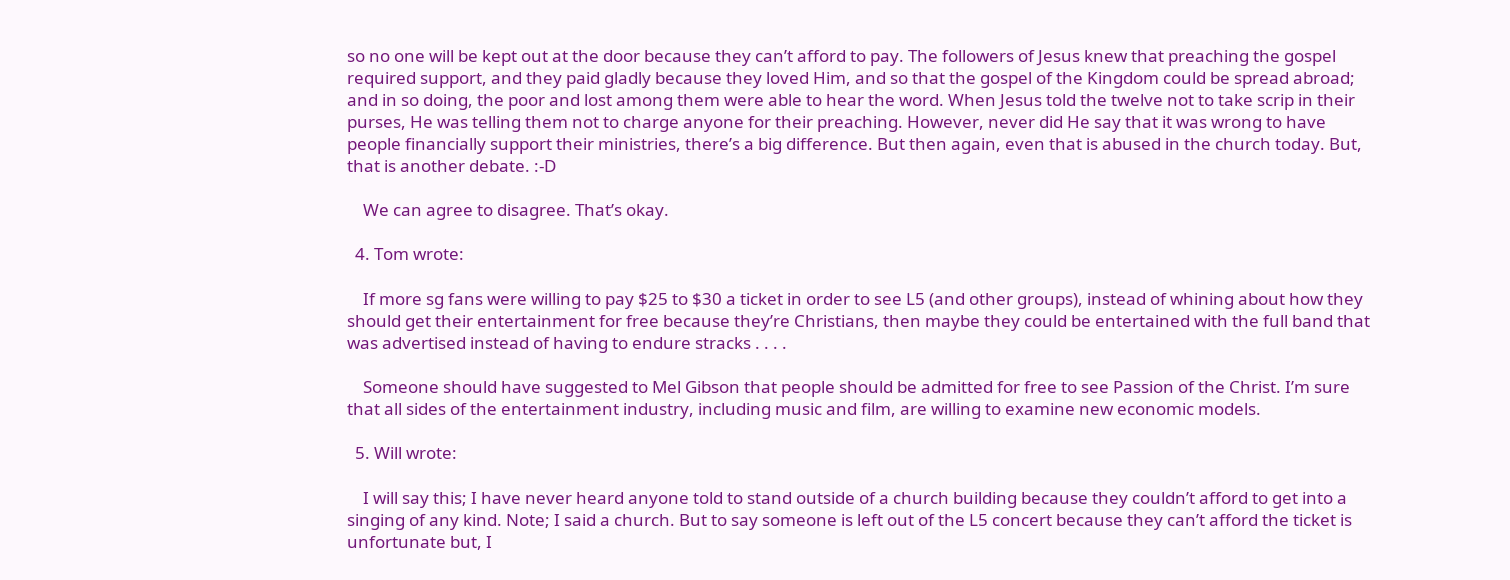so no one will be kept out at the door because they can’t afford to pay. The followers of Jesus knew that preaching the gospel required support, and they paid gladly because they loved Him, and so that the gospel of the Kingdom could be spread abroad; and in so doing, the poor and lost among them were able to hear the word. When Jesus told the twelve not to take scrip in their purses, He was telling them not to charge anyone for their preaching. However, never did He say that it was wrong to have people financially support their ministries, there’s a big difference. But then again, even that is abused in the church today. But, that is another debate. :-D

    We can agree to disagree. That’s okay.

  4. Tom wrote:

    If more sg fans were willing to pay $25 to $30 a ticket in order to see L5 (and other groups), instead of whining about how they should get their entertainment for free because they’re Christians, then maybe they could be entertained with the full band that was advertised instead of having to endure stracks . . . .

    Someone should have suggested to Mel Gibson that people should be admitted for free to see Passion of the Christ. I’m sure that all sides of the entertainment industry, including music and film, are willing to examine new economic models.

  5. Will wrote:

    I will say this; I have never heard anyone told to stand outside of a church building because they couldn’t afford to get into a singing of any kind. Note; I said a church. But to say someone is left out of the L5 concert because they can’t afford the ticket is unfortunate but, I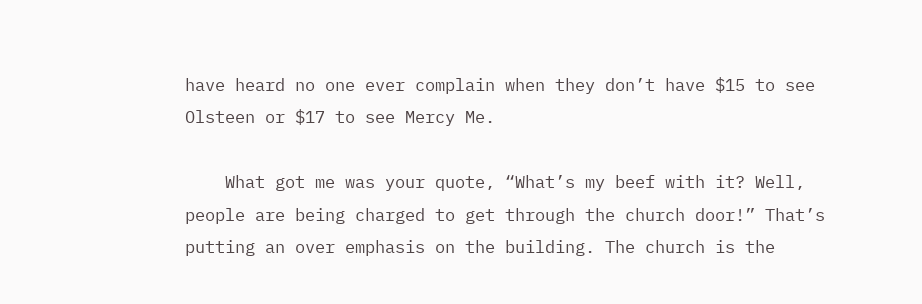have heard no one ever complain when they don’t have $15 to see Olsteen or $17 to see Mercy Me.

    What got me was your quote, “What’s my beef with it? Well, people are being charged to get through the church door!” That’s putting an over emphasis on the building. The church is the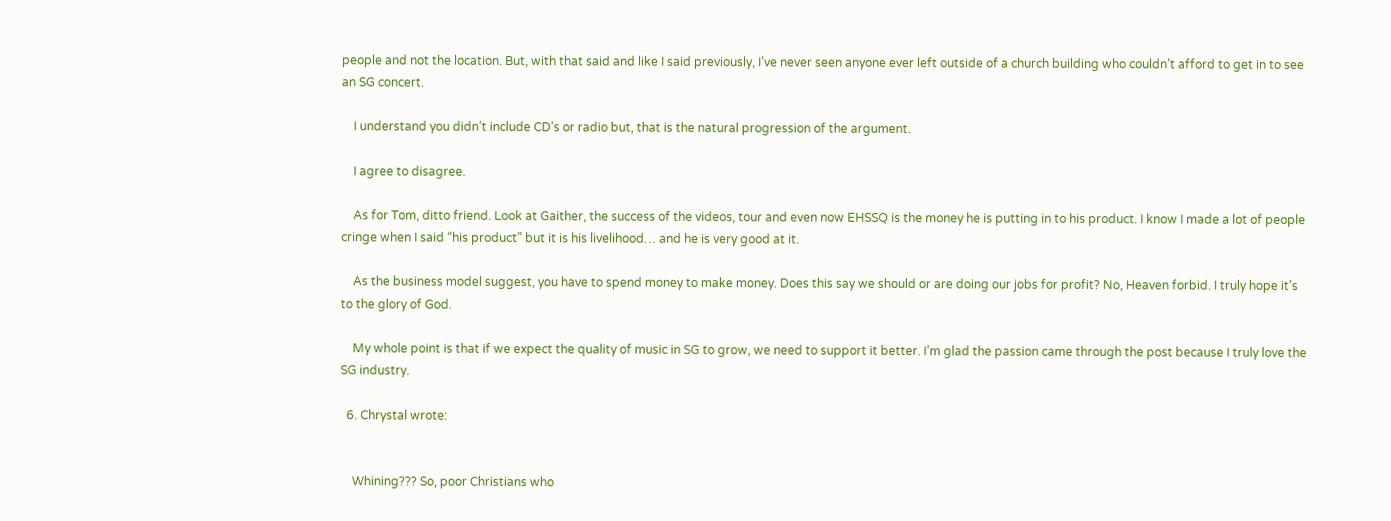people and not the location. But, with that said and like I said previously, I’ve never seen anyone ever left outside of a church building who couldn’t afford to get in to see an SG concert.

    I understand you didn’t include CD’s or radio but, that is the natural progression of the argument.

    I agree to disagree.

    As for Tom, ditto friend. Look at Gaither, the success of the videos, tour and even now EHSSQ is the money he is putting in to his product. I know I made a lot of people cringe when I said “his product” but it is his livelihood… and he is very good at it.

    As the business model suggest, you have to spend money to make money. Does this say we should or are doing our jobs for profit? No, Heaven forbid. I truly hope it’s to the glory of God.

    My whole point is that if we expect the quality of music in SG to grow, we need to support it better. I’m glad the passion came through the post because I truly love the SG industry.

  6. Chrystal wrote:


    Whining??? So, poor Christians who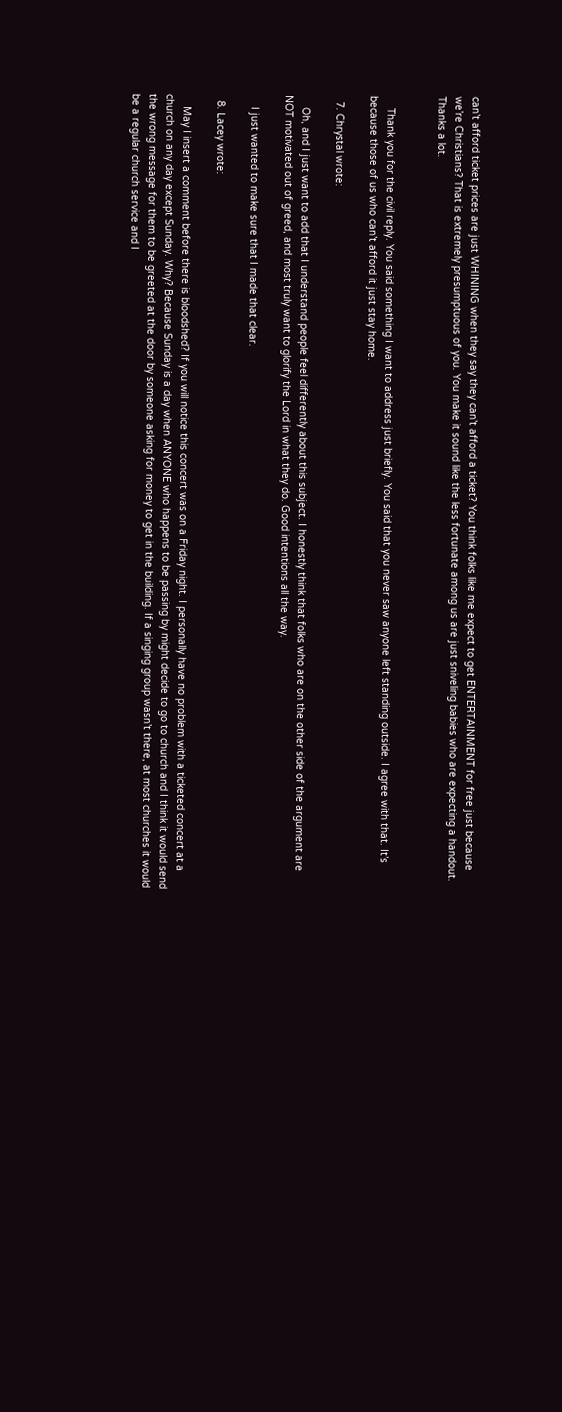can’t afford ticket prices are just WHINING when they say they can’t afford a ticket? You think folks like me expect to get ENTERTAINMENT for free just because we’re Christians? That is extremely presumptuous of you. You make it sound like the less fortunate among us are just sniveling babies who are expecting a handout. Thanks a lot.


    Thank you for the civil reply. You said something I want to address just briefly. You said that you never saw anyone left standing outside. I agree with that. It’s because those of us who can’t afford it just stay home.

  7. Chrystal wrote:

    Oh, and I just want to add that I understand people feel differently about this subject. I honestly think that folks who are on the other side of the argument are NOT motivated out of greed, and most truly want to glorify the Lord in what they do. Good intentions all the way.

    I just wanted to make sure that I made that clear.

  8. Lacey wrote:

    May I insert a comment before there is bloodshed? If you will notice this concert was on a Friday night. I personally have no problem with a ticketed concert at a church on any day except Sunday. Why? Because Sunday is a day when ANYONE who happens to be passing by might decide to go to church and I think it would send the wrong message for them to be greeted at the door by someone asking for money to get in the building. If a singing group wasn’t there, at most churches it would be a regular church service and I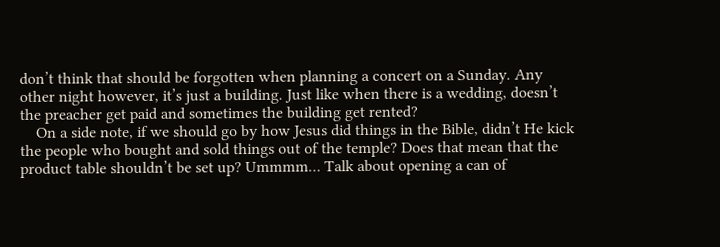don’t think that should be forgotten when planning a concert on a Sunday. Any other night however, it’s just a building. Just like when there is a wedding, doesn’t the preacher get paid and sometimes the building get rented?
    On a side note, if we should go by how Jesus did things in the Bible, didn’t He kick the people who bought and sold things out of the temple? Does that mean that the product table shouldn’t be set up? Ummmm… Talk about opening a can of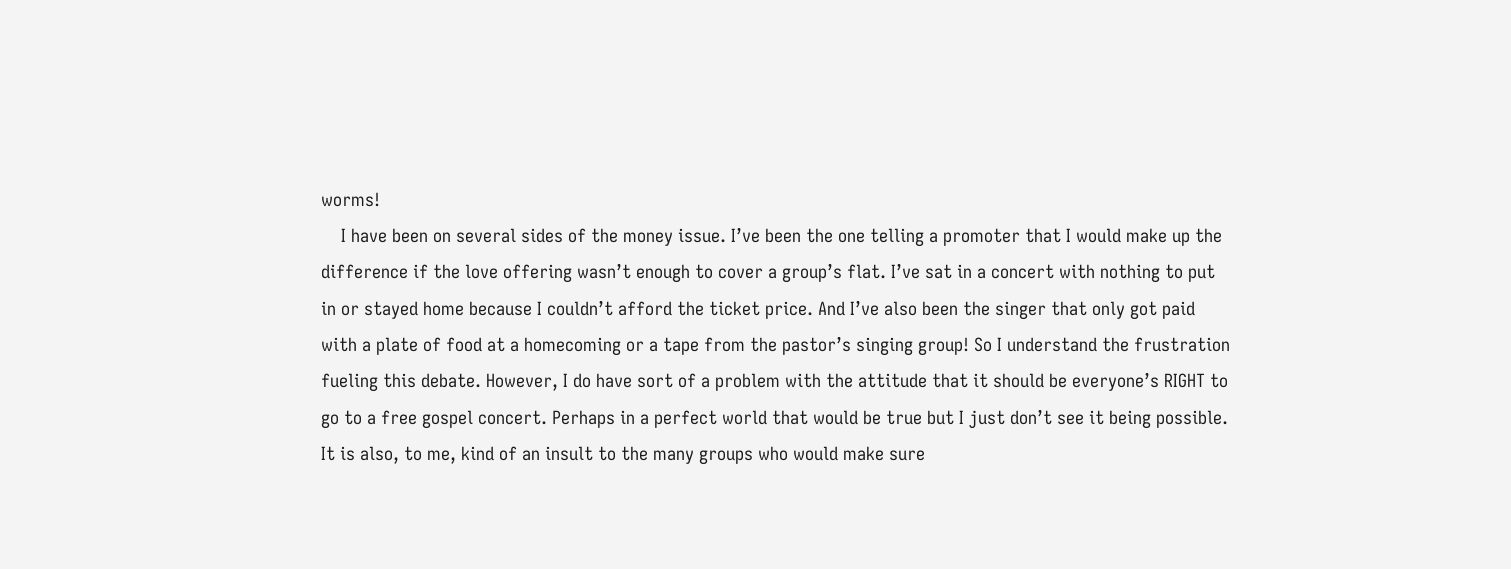worms!
    I have been on several sides of the money issue. I’ve been the one telling a promoter that I would make up the difference if the love offering wasn’t enough to cover a group’s flat. I’ve sat in a concert with nothing to put in or stayed home because I couldn’t afford the ticket price. And I’ve also been the singer that only got paid with a plate of food at a homecoming or a tape from the pastor’s singing group! So I understand the frustration fueling this debate. However, I do have sort of a problem with the attitude that it should be everyone’s RIGHT to go to a free gospel concert. Perhaps in a perfect world that would be true but I just don’t see it being possible. It is also, to me, kind of an insult to the many groups who would make sure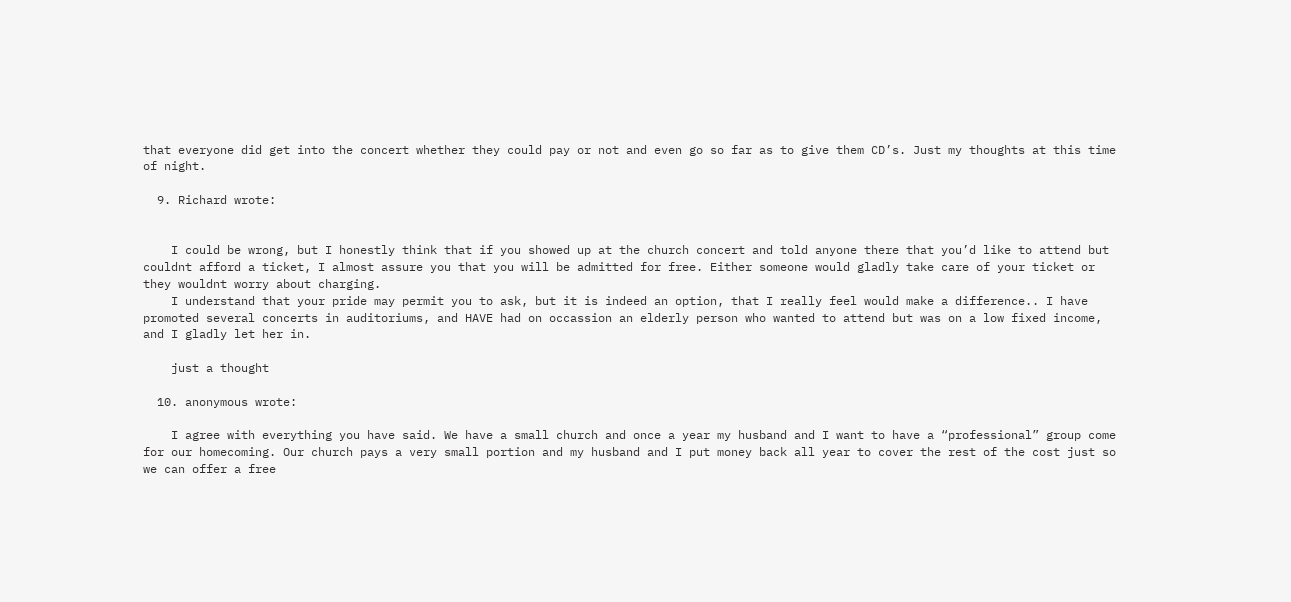that everyone did get into the concert whether they could pay or not and even go so far as to give them CD’s. Just my thoughts at this time of night.

  9. Richard wrote:


    I could be wrong, but I honestly think that if you showed up at the church concert and told anyone there that you’d like to attend but couldnt afford a ticket, I almost assure you that you will be admitted for free. Either someone would gladly take care of your ticket or they wouldnt worry about charging.
    I understand that your pride may permit you to ask, but it is indeed an option, that I really feel would make a difference.. I have promoted several concerts in auditoriums, and HAVE had on occassion an elderly person who wanted to attend but was on a low fixed income, and I gladly let her in.

    just a thought

  10. anonymous wrote:

    I agree with everything you have said. We have a small church and once a year my husband and I want to have a “professional” group come for our homecoming. Our church pays a very small portion and my husband and I put money back all year to cover the rest of the cost just so we can offer a free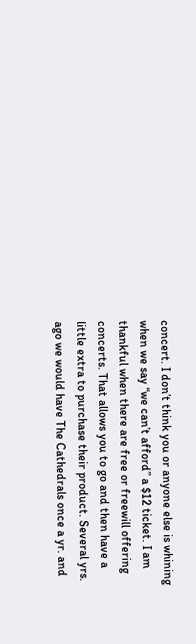concert. I don’t think you or anyone else is whining when we say “we can’t afford” a $12 ticket. I am thankful when there are free or freewill offering concerts. That allows you to go and then have a little extra to purchase their product. Several yrs. ago we would have The Cathedrals once a yr. and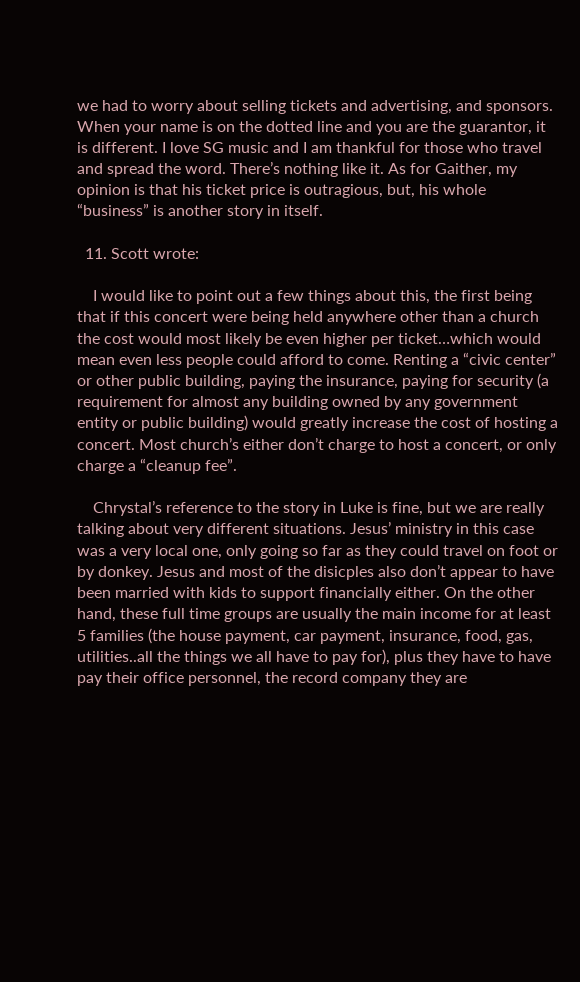we had to worry about selling tickets and advertising, and sponsors. When your name is on the dotted line and you are the guarantor, it is different. I love SG music and I am thankful for those who travel and spread the word. There’s nothing like it. As for Gaither, my opinion is that his ticket price is outragious, but, his whole “business” is another story in itself.

  11. Scott wrote:

    I would like to point out a few things about this, the first being that if this concert were being held anywhere other than a church the cost would most likely be even higher per ticket…which would mean even less people could afford to come. Renting a “civic center” or other public building, paying the insurance, paying for security (a requirement for almost any building owned by any government entity or public building) would greatly increase the cost of hosting a concert. Most church’s either don’t charge to host a concert, or only charge a “cleanup fee”.

    Chrystal’s reference to the story in Luke is fine, but we are really talking about very different situations. Jesus’ ministry in this case was a very local one, only going so far as they could travel on foot or by donkey. Jesus and most of the disicples also don’t appear to have been married with kids to support financially either. On the other hand, these full time groups are usually the main income for at least 5 families (the house payment, car payment, insurance, food, gas, utilities..all the things we all have to pay for), plus they have to have pay their office personnel, the record company they are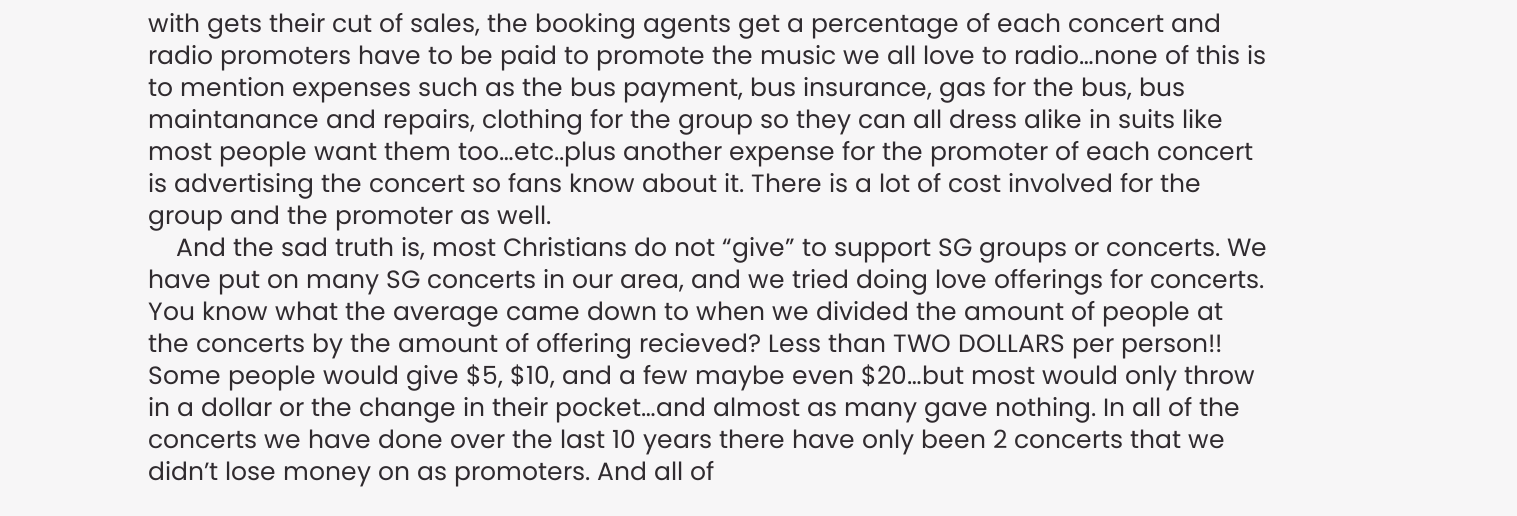with gets their cut of sales, the booking agents get a percentage of each concert and radio promoters have to be paid to promote the music we all love to radio…none of this is to mention expenses such as the bus payment, bus insurance, gas for the bus, bus maintanance and repairs, clothing for the group so they can all dress alike in suits like most people want them too…etc..plus another expense for the promoter of each concert is advertising the concert so fans know about it. There is a lot of cost involved for the group and the promoter as well.
    And the sad truth is, most Christians do not “give” to support SG groups or concerts. We have put on many SG concerts in our area, and we tried doing love offerings for concerts. You know what the average came down to when we divided the amount of people at the concerts by the amount of offering recieved? Less than TWO DOLLARS per person!! Some people would give $5, $10, and a few maybe even $20…but most would only throw in a dollar or the change in their pocket…and almost as many gave nothing. In all of the concerts we have done over the last 10 years there have only been 2 concerts that we didn’t lose money on as promoters. And all of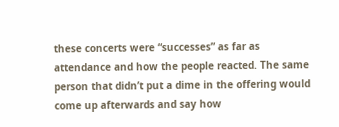these concerts were “successes” as far as attendance and how the people reacted. The same person that didn’t put a dime in the offering would come up afterwards and say how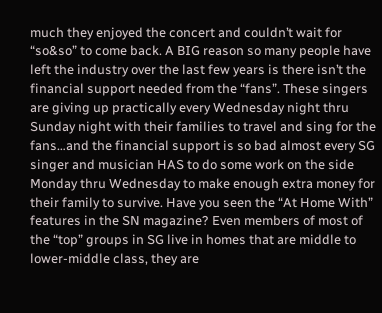much they enjoyed the concert and couldn’t wait for “so&so” to come back. A BIG reason so many people have left the industry over the last few years is there isn’t the financial support needed from the “fans”. These singers are giving up practically every Wednesday night thru Sunday night with their families to travel and sing for the fans…and the financial support is so bad almost every SG singer and musician HAS to do some work on the side Monday thru Wednesday to make enough extra money for their family to survive. Have you seen the “At Home With” features in the SN magazine? Even members of most of the “top” groups in SG live in homes that are middle to lower-middle class, they are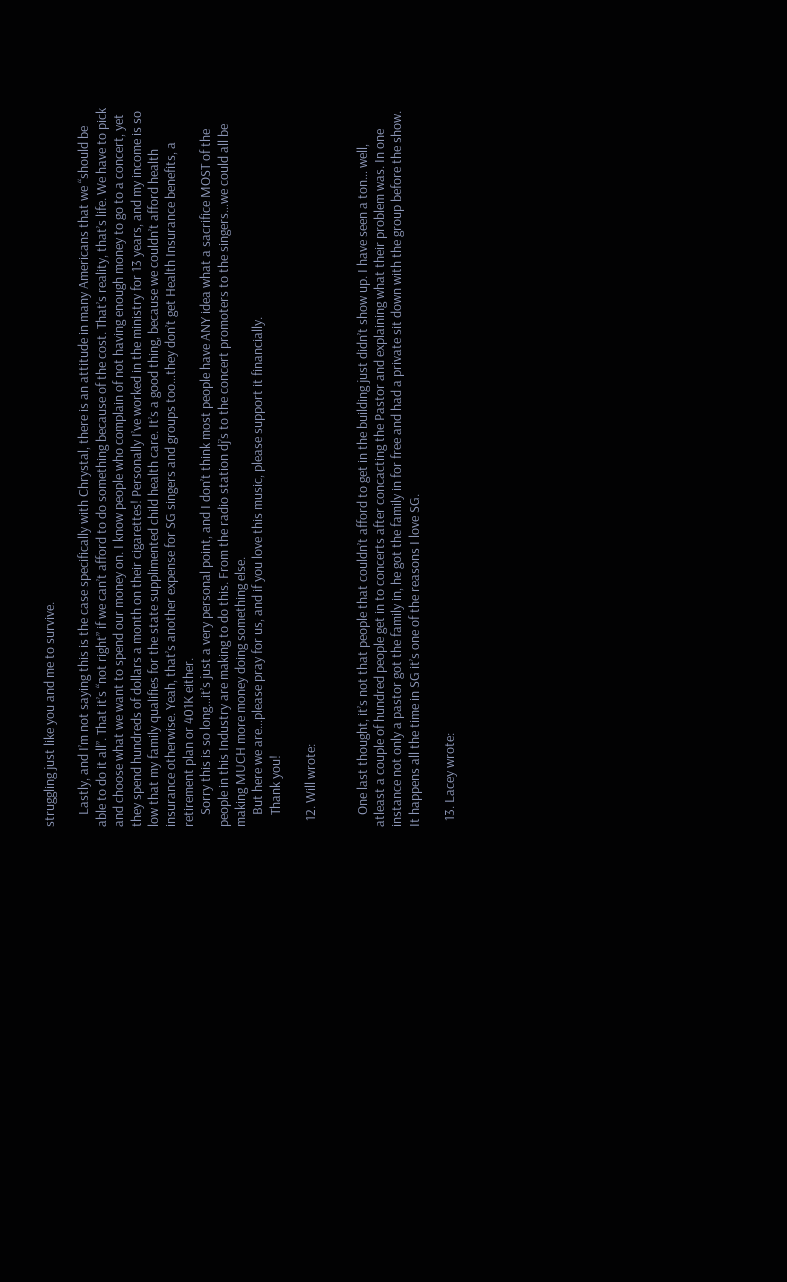struggling just like you and me to survive.

    Lastly, and I’m not saying this is the case specifically with Chrystal, there is an attitude in many Americans that we “should be able to do it all”. That it’s “not right” if we can’t afford to do something because of the cost. That’s reality, that’s life. We have to pick and choose what we want to spend our money on. I know people who complain of not having enough money to go to a concert, yet they spend hundreds of dollars a month on their cigarettes! Personally I’ve worked in the ministry for 13 years, and my income is so low that my family qualifies for the state supplimented child health care. It’s a good thing, because we couldn’t afford health insurance otherwise. Yeah, that’s another expense for SG singers and groups too…they don’t get Health Insurance benefits, a retirement plan or 401K either.
    Sorry this is so long…it’s just a very personal point, and I don’t think most people have ANY idea what a sacrifice MOST of the people in this Industry are making to do this. From the radio station dj’s to the concert promoters to the singers…we could all be making MUCH more money doing something else.
    But here we are…please pray for us, and if you love this music, please support it financially.
    Thank you!

  12. Will wrote:


    One last thought, it’s not that people that couldn’t afford to get in the building just didn’t show up. I have seen a ton… well, atleast a couple of hundred people get in to concerts after concacting the Pastor and explaining what their problem was. In one instance not only a pastor got the family in, he got the family in for free and had a private sit down with the group before the show. It happens all the time in SG it’s one of the reasons I love SG.

  13. Lacey wrote: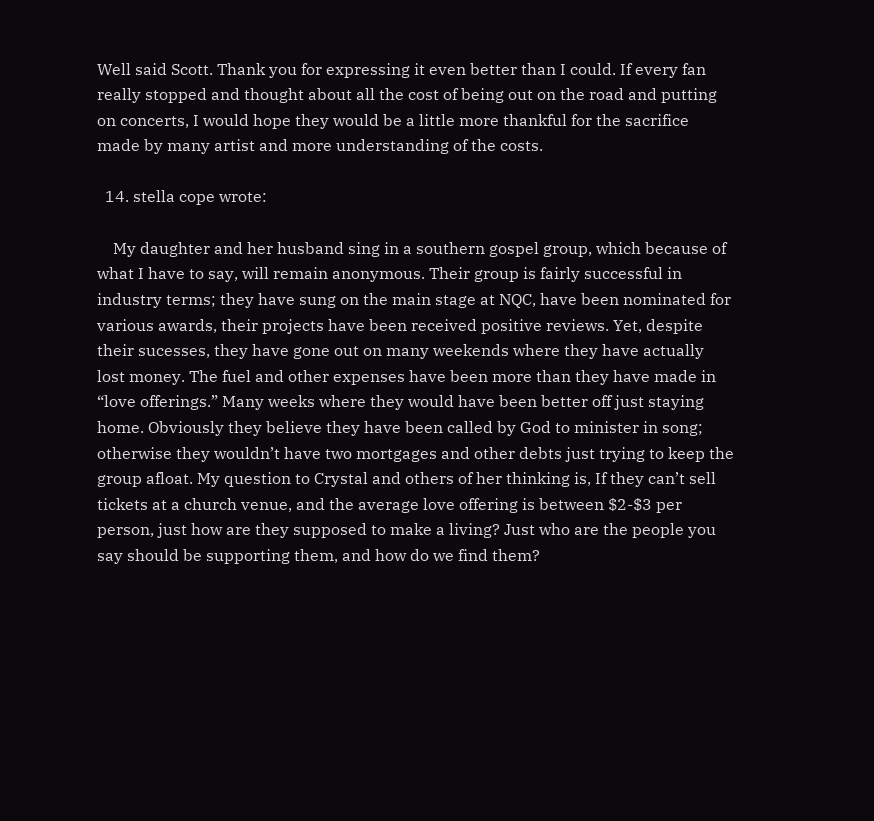Well said Scott. Thank you for expressing it even better than I could. If every fan really stopped and thought about all the cost of being out on the road and putting on concerts, I would hope they would be a little more thankful for the sacrifice made by many artist and more understanding of the costs.

  14. stella cope wrote:

    My daughter and her husband sing in a southern gospel group, which because of what I have to say, will remain anonymous. Their group is fairly successful in industry terms; they have sung on the main stage at NQC, have been nominated for various awards, their projects have been received positive reviews. Yet, despite their sucesses, they have gone out on many weekends where they have actually lost money. The fuel and other expenses have been more than they have made in “love offerings.” Many weeks where they would have been better off just staying home. Obviously they believe they have been called by God to minister in song; otherwise they wouldn’t have two mortgages and other debts just trying to keep the group afloat. My question to Crystal and others of her thinking is, If they can’t sell tickets at a church venue, and the average love offering is between $2-$3 per person, just how are they supposed to make a living? Just who are the people you say should be supporting them, and how do we find them?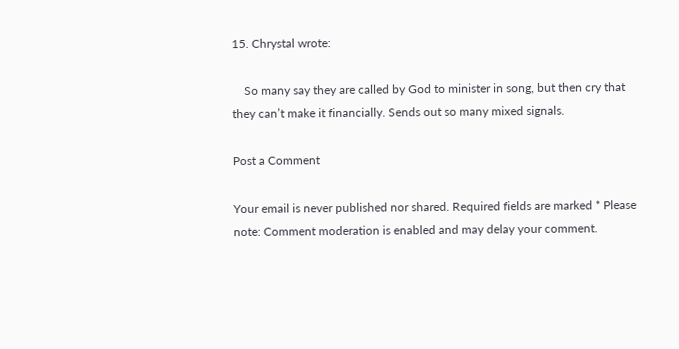15. Chrystal wrote:

    So many say they are called by God to minister in song, but then cry that they can’t make it financially. Sends out so many mixed signals.

Post a Comment

Your email is never published nor shared. Required fields are marked * Please note: Comment moderation is enabled and may delay your comment.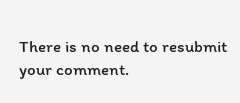There is no need to resubmit your comment.